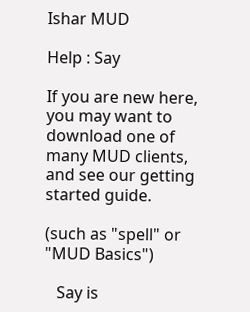Ishar MUD

Help : Say

If you are new here, you may want to download one of many MUD clients, and see our getting started guide.

(such as "spell" or "MUD Basics")

   Say is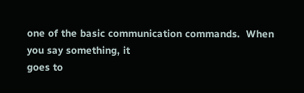one of the basic communication commands.  When you say something, it
goes to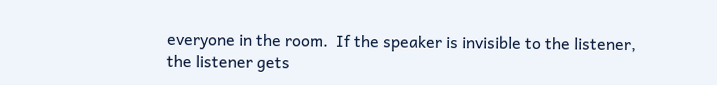everyone in the room.  If the speaker is invisible to the listener,
the listener gets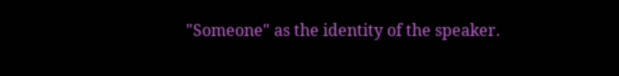"Someone" as the identity of the speaker.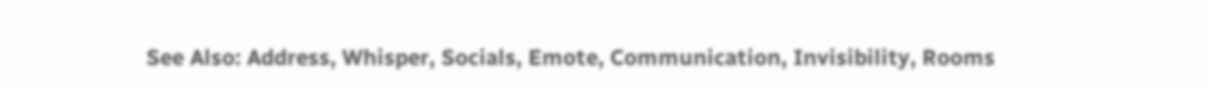See Also: Address, Whisper, Socials, Emote, Communication, Invisibility, Rooms